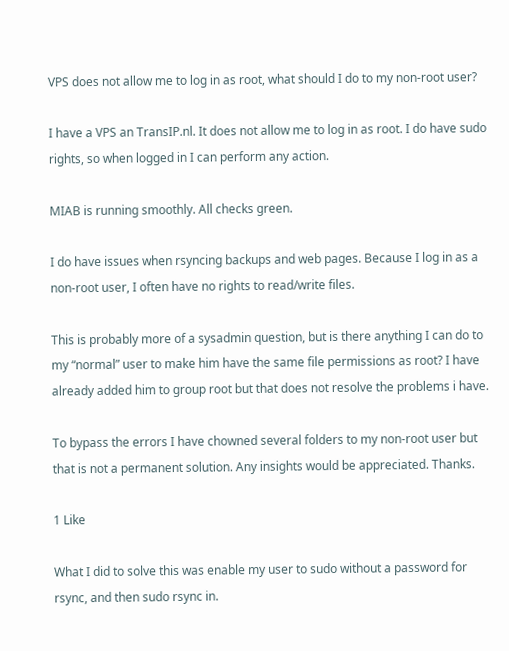VPS does not allow me to log in as root, what should I do to my non-root user?

I have a VPS an TransIP.nl. It does not allow me to log in as root. I do have sudo rights, so when logged in I can perform any action.

MIAB is running smoothly. All checks green.

I do have issues when rsyncing backups and web pages. Because I log in as a non-root user, I often have no rights to read/write files.

This is probably more of a sysadmin question, but is there anything I can do to my “normal” user to make him have the same file permissions as root? I have already added him to group root but that does not resolve the problems i have.

To bypass the errors I have chowned several folders to my non-root user but that is not a permanent solution. Any insights would be appreciated. Thanks.

1 Like

What I did to solve this was enable my user to sudo without a password for rsync, and then sudo rsync in.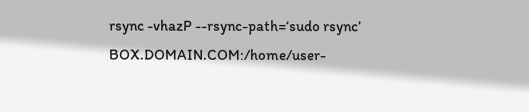rsync -vhazP --rsync-path=‘sudo rsync’ BOX.DOMAIN.COM:/home/user-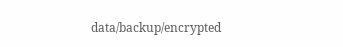data/backup/encrypted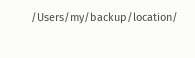/Users/my/backup/location/